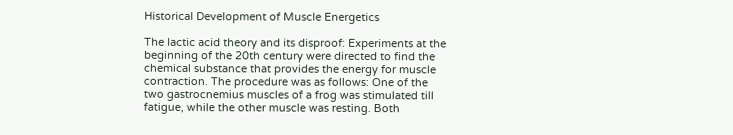Historical Development of Muscle Energetics

The lactic acid theory and its disproof: Experiments at the beginning of the 20th century were directed to find the chemical substance that provides the energy for muscle contraction. The procedure was as follows: One of the two gastrocnemius muscles of a frog was stimulated till fatigue, while the other muscle was resting. Both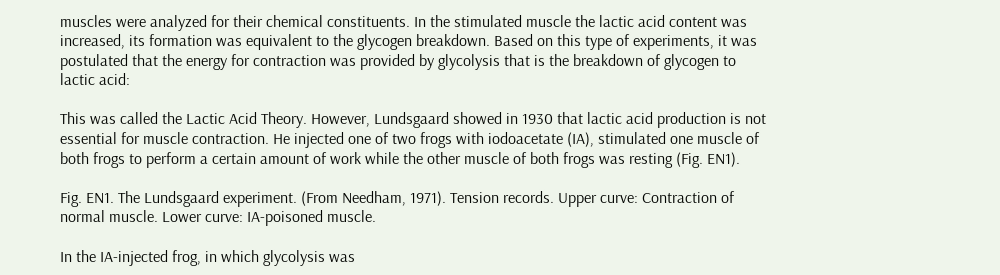muscles were analyzed for their chemical constituents. In the stimulated muscle the lactic acid content was increased, its formation was equivalent to the glycogen breakdown. Based on this type of experiments, it was postulated that the energy for contraction was provided by glycolysis that is the breakdown of glycogen to lactic acid:

This was called the Lactic Acid Theory. However, Lundsgaard showed in 1930 that lactic acid production is not essential for muscle contraction. He injected one of two frogs with iodoacetate (IA), stimulated one muscle of both frogs to perform a certain amount of work while the other muscle of both frogs was resting (Fig. EN1).

Fig. EN1. The Lundsgaard experiment. (From Needham, 1971). Tension records. Upper curve: Contraction of normal muscle. Lower curve: IA-poisoned muscle.

In the IA-injected frog, in which glycolysis was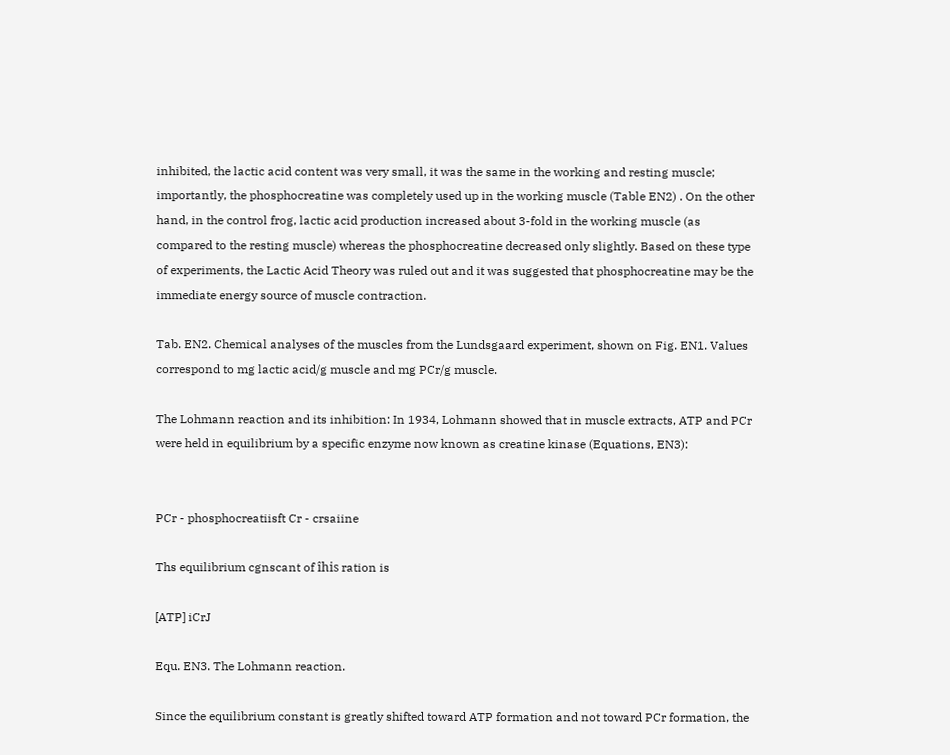inhibited, the lactic acid content was very small, it was the same in the working and resting muscle; importantly, the phosphocreatine was completely used up in the working muscle (Table EN2) . On the other hand, in the control frog, lactic acid production increased about 3-fold in the working muscle (as compared to the resting muscle) whereas the phosphocreatine decreased only slightly. Based on these type of experiments, the Lactic Acid Theory was ruled out and it was suggested that phosphocreatine may be the immediate energy source of muscle contraction.

Tab. EN2. Chemical analyses of the muscles from the Lundsgaard experiment, shown on Fig. EN1. Values correspond to mg lactic acid/g muscle and mg PCr/g muscle.

The Lohmann reaction and its inhibition: In 1934, Lohmann showed that in muscle extracts, ATP and PCr were held in equilibrium by a specific enzyme now known as creatine kinase (Equations, EN3):


PCr - phosphocreatiisft Cr - crsaiine

Ths equilibrium cgnscant of îhis ration is

[ATP] iCrJ

Equ. EN3. The Lohmann reaction.

Since the equilibrium constant is greatly shifted toward ATP formation and not toward PCr formation, the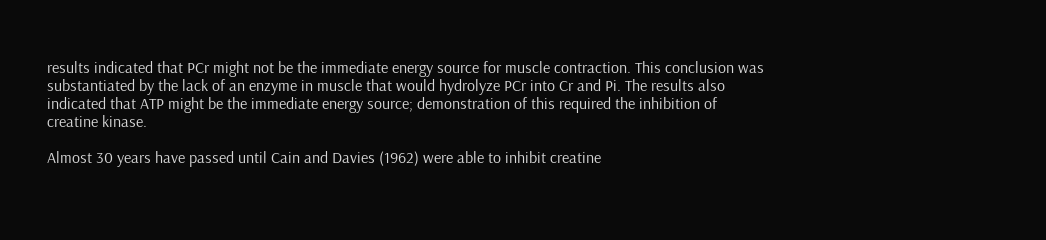results indicated that PCr might not be the immediate energy source for muscle contraction. This conclusion was substantiated by the lack of an enzyme in muscle that would hydrolyze PCr into Cr and Pi. The results also indicated that ATP might be the immediate energy source; demonstration of this required the inhibition of creatine kinase.

Almost 30 years have passed until Cain and Davies (1962) were able to inhibit creatine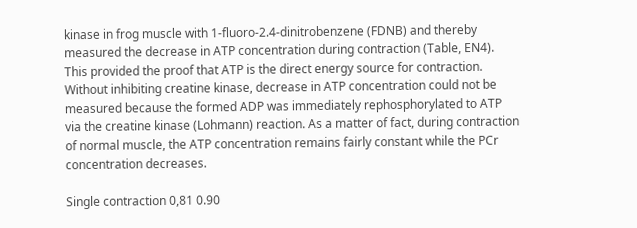kinase in frog muscle with 1-fluoro-2.4-dinitrobenzene (FDNB) and thereby measured the decrease in ATP concentration during contraction (Table, EN4). This provided the proof that ATP is the direct energy source for contraction. Without inhibiting creatine kinase, decrease in ATP concentration could not be measured because the formed ADP was immediately rephosphorylated to ATP via the creatine kinase (Lohmann) reaction. As a matter of fact, during contraction of normal muscle, the ATP concentration remains fairly constant while the PCr concentration decreases.

Single contraction 0,81 0.90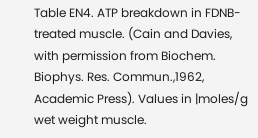Table EN4. ATP breakdown in FDNB-treated muscle. (Cain and Davies, with permission from Biochem. Biophys. Res. Commun.,1962, Academic Press). Values in |moles/g wet weight muscle.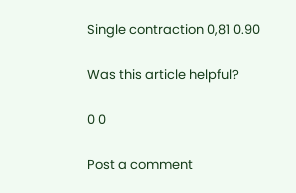Single contraction 0,81 0.90

Was this article helpful?

0 0

Post a comment